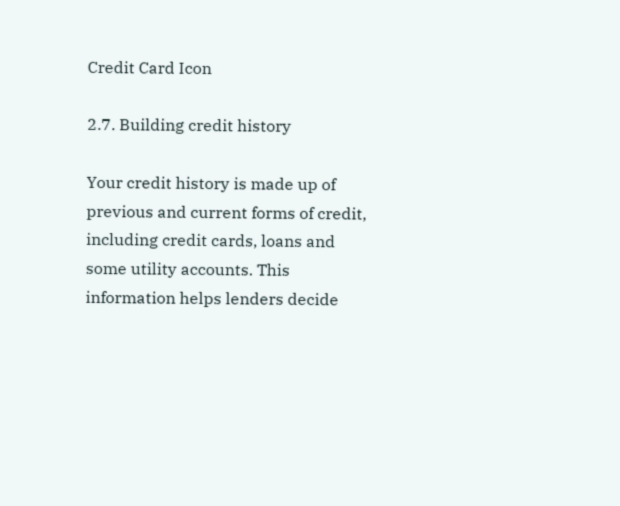Credit Card Icon

2.7. Building credit history

Your credit history is made up of previous and current forms of credit, including credit cards, loans and some utility accounts. This information helps lenders decide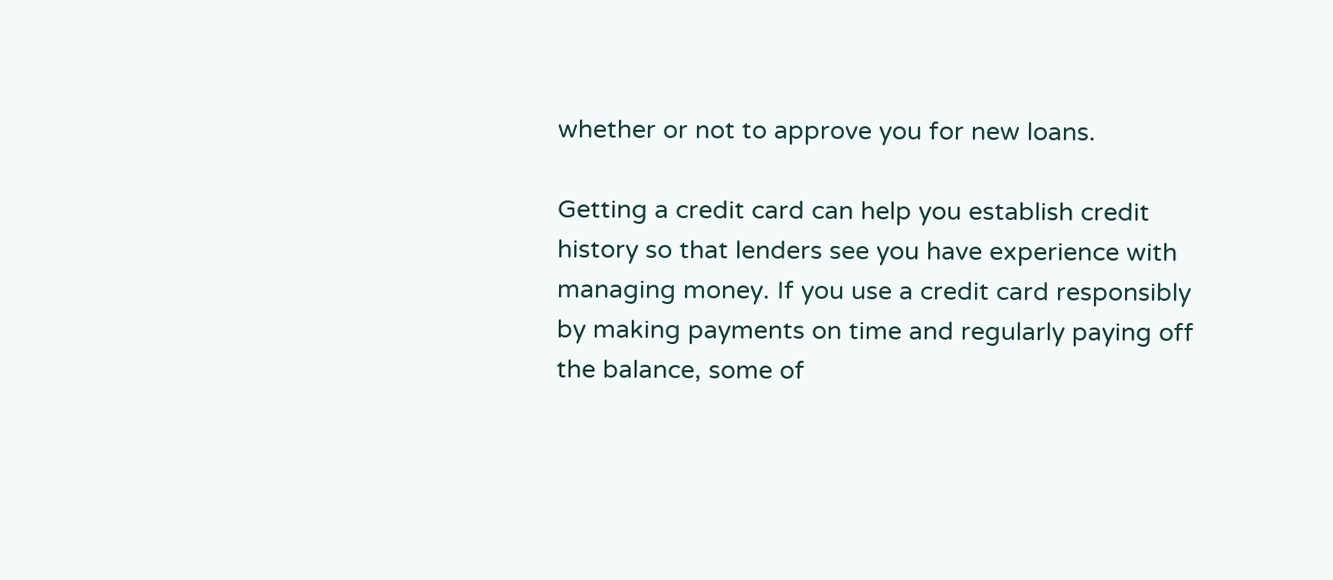whether or not to approve you for new loans.

Getting a credit card can help you establish credit history so that lenders see you have experience with managing money. If you use a credit card responsibly by making payments on time and regularly paying off the balance, some of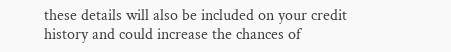these details will also be included on your credit history and could increase the chances of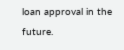loan approval in the future.